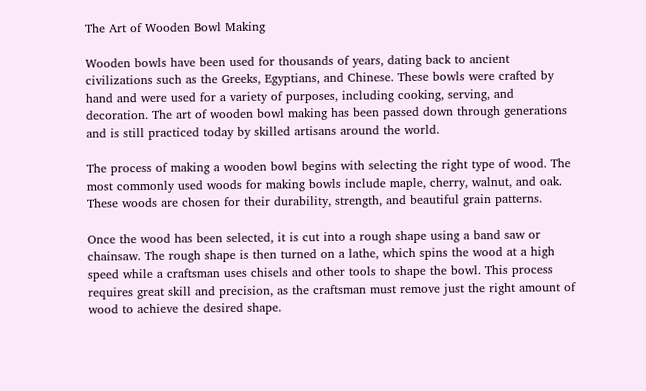The Art of Wooden Bowl Making

Wooden bowls have been used for thousands of years, dating back to ancient civilizations such as the Greeks, Egyptians, and Chinese. These bowls were crafted by hand and were used for a variety of purposes, including cooking, serving, and decoration. The art of wooden bowl making has been passed down through generations and is still practiced today by skilled artisans around the world.

The process of making a wooden bowl begins with selecting the right type of wood. The most commonly used woods for making bowls include maple, cherry, walnut, and oak. These woods are chosen for their durability, strength, and beautiful grain patterns.

Once the wood has been selected, it is cut into a rough shape using a band saw or chainsaw. The rough shape is then turned on a lathe, which spins the wood at a high speed while a craftsman uses chisels and other tools to shape the bowl. This process requires great skill and precision, as the craftsman must remove just the right amount of wood to achieve the desired shape.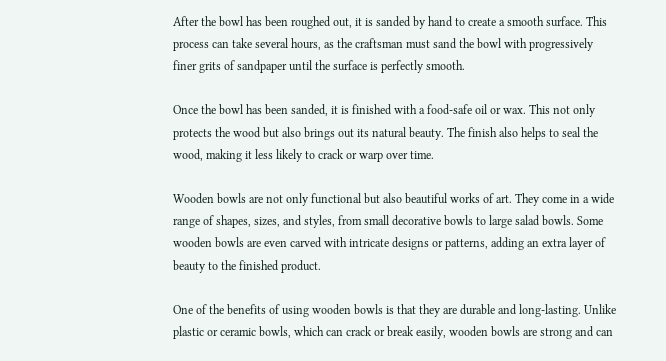After the bowl has been roughed out, it is sanded by hand to create a smooth surface. This process can take several hours, as the craftsman must sand the bowl with progressively finer grits of sandpaper until the surface is perfectly smooth.

Once the bowl has been sanded, it is finished with a food-safe oil or wax. This not only protects the wood but also brings out its natural beauty. The finish also helps to seal the wood, making it less likely to crack or warp over time.

Wooden bowls are not only functional but also beautiful works of art. They come in a wide range of shapes, sizes, and styles, from small decorative bowls to large salad bowls. Some wooden bowls are even carved with intricate designs or patterns, adding an extra layer of beauty to the finished product.

One of the benefits of using wooden bowls is that they are durable and long-lasting. Unlike plastic or ceramic bowls, which can crack or break easily, wooden bowls are strong and can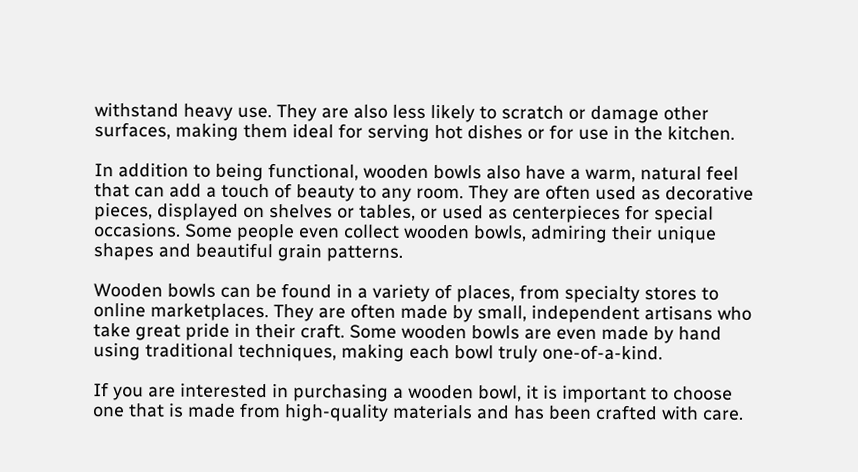withstand heavy use. They are also less likely to scratch or damage other surfaces, making them ideal for serving hot dishes or for use in the kitchen.

In addition to being functional, wooden bowls also have a warm, natural feel that can add a touch of beauty to any room. They are often used as decorative pieces, displayed on shelves or tables, or used as centerpieces for special occasions. Some people even collect wooden bowls, admiring their unique shapes and beautiful grain patterns.

Wooden bowls can be found in a variety of places, from specialty stores to online marketplaces. They are often made by small, independent artisans who take great pride in their craft. Some wooden bowls are even made by hand using traditional techniques, making each bowl truly one-of-a-kind.

If you are interested in purchasing a wooden bowl, it is important to choose one that is made from high-quality materials and has been crafted with care.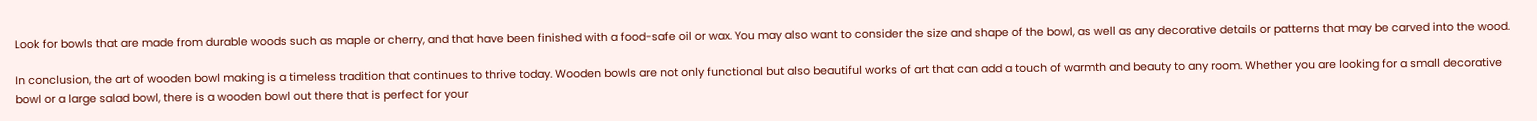Look for bowls that are made from durable woods such as maple or cherry, and that have been finished with a food-safe oil or wax. You may also want to consider the size and shape of the bowl, as well as any decorative details or patterns that may be carved into the wood.

In conclusion, the art of wooden bowl making is a timeless tradition that continues to thrive today. Wooden bowls are not only functional but also beautiful works of art that can add a touch of warmth and beauty to any room. Whether you are looking for a small decorative bowl or a large salad bowl, there is a wooden bowl out there that is perfect for your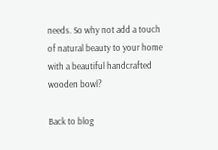needs. So why not add a touch of natural beauty to your home with a beautiful handcrafted wooden bowl?

Back to blog